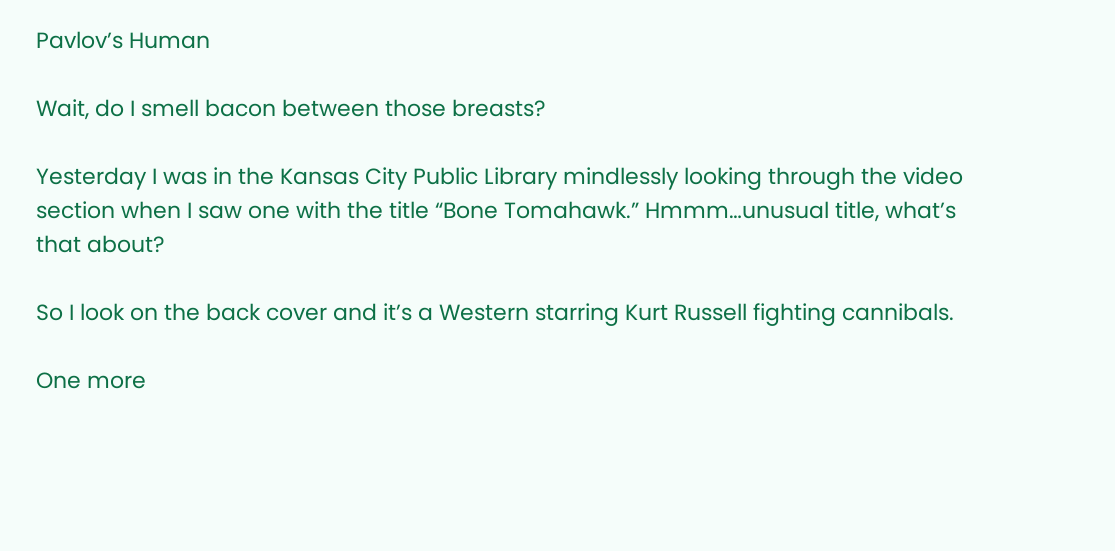Pavlov’s Human

Wait, do I smell bacon between those breasts?

Yesterday I was in the Kansas City Public Library mindlessly looking through the video section when I saw one with the title “Bone Tomahawk.” Hmmm…unusual title, what’s that about?

So I look on the back cover and it’s a Western starring Kurt Russell fighting cannibals.

One more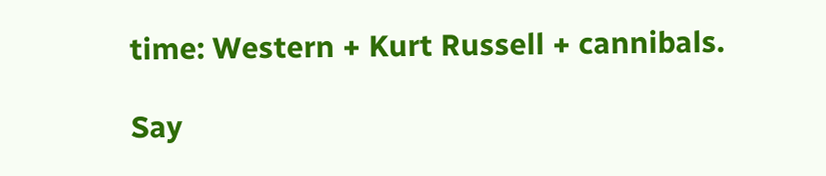time: Western + Kurt Russell + cannibals.

Say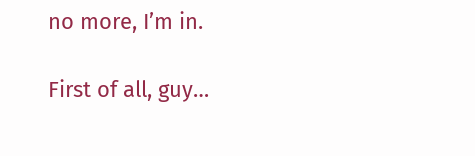no more, I’m in.

First of all, guy…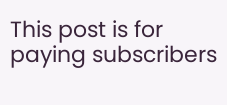This post is for paying subscribers